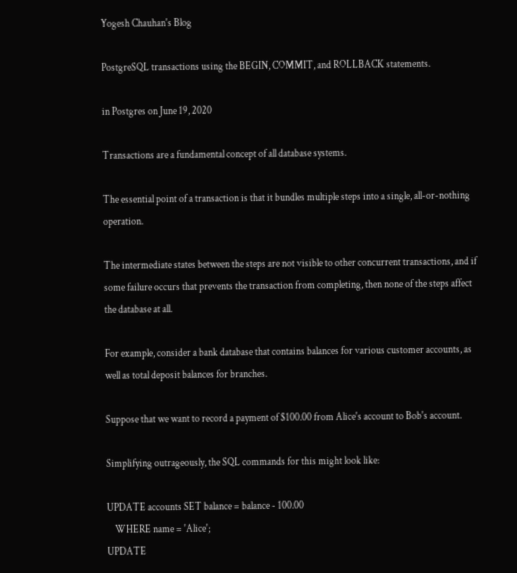Yogesh Chauhan's Blog

PostgreSQL transactions using the BEGIN, COMMIT, and ROLLBACK statements.

in Postgres on June 19, 2020

Transactions are a fundamental concept of all database systems.

The essential point of a transaction is that it bundles multiple steps into a single, all-or-nothing operation.

The intermediate states between the steps are not visible to other concurrent transactions, and if some failure occurs that prevents the transaction from completing, then none of the steps affect the database at all.

For example, consider a bank database that contains balances for various customer accounts, as well as total deposit balances for branches.

Suppose that we want to record a payment of $100.00 from Alice's account to Bob's account.

Simplifying outrageously, the SQL commands for this might look like:

UPDATE accounts SET balance = balance - 100.00
    WHERE name = 'Alice';
UPDATE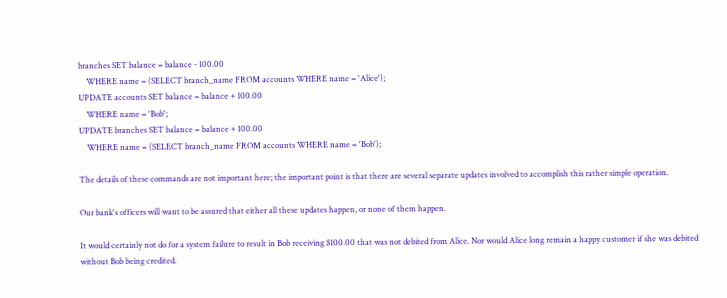branches SET balance = balance - 100.00
    WHERE name = (SELECT branch_name FROM accounts WHERE name = 'Alice');
UPDATE accounts SET balance = balance + 100.00
    WHERE name = 'Bob';
UPDATE branches SET balance = balance + 100.00
    WHERE name = (SELECT branch_name FROM accounts WHERE name = 'Bob');

The details of these commands are not important here; the important point is that there are several separate updates involved to accomplish this rather simple operation.

Our bank's officers will want to be assured that either all these updates happen, or none of them happen.

It would certainly not do for a system failure to result in Bob receiving $100.00 that was not debited from Alice. Nor would Alice long remain a happy customer if she was debited without Bob being credited.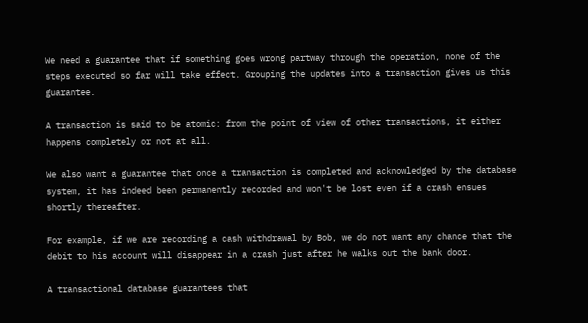We need a guarantee that if something goes wrong partway through the operation, none of the steps executed so far will take effect. Grouping the updates into a transaction gives us this guarantee.

A transaction is said to be atomic: from the point of view of other transactions, it either happens completely or not at all.

We also want a guarantee that once a transaction is completed and acknowledged by the database system, it has indeed been permanently recorded and won't be lost even if a crash ensues shortly thereafter.

For example, if we are recording a cash withdrawal by Bob, we do not want any chance that the debit to his account will disappear in a crash just after he walks out the bank door.

A transactional database guarantees that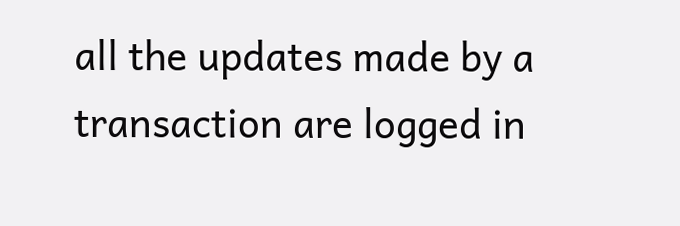all the updates made by a transaction are logged in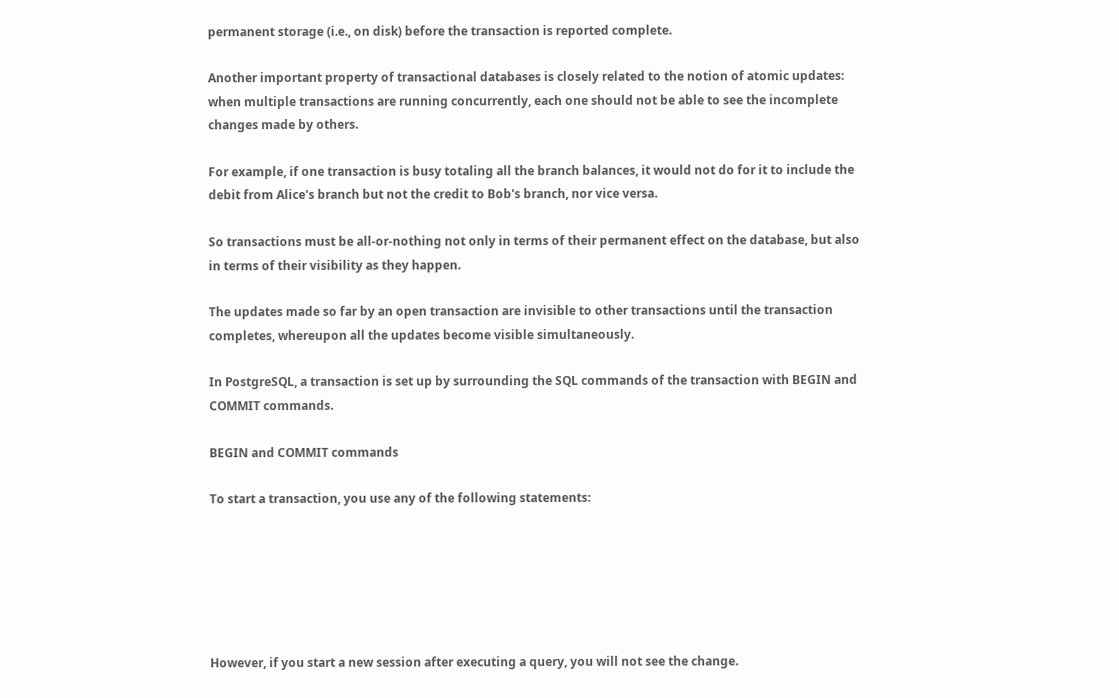permanent storage (i.e., on disk) before the transaction is reported complete.

Another important property of transactional databases is closely related to the notion of atomic updates: when multiple transactions are running concurrently, each one should not be able to see the incomplete changes made by others.

For example, if one transaction is busy totaling all the branch balances, it would not do for it to include the debit from Alice's branch but not the credit to Bob's branch, nor vice versa.

So transactions must be all-or-nothing not only in terms of their permanent effect on the database, but also in terms of their visibility as they happen.

The updates made so far by an open transaction are invisible to other transactions until the transaction completes, whereupon all the updates become visible simultaneously.

In PostgreSQL, a transaction is set up by surrounding the SQL commands of the transaction with BEGIN and COMMIT commands.

BEGIN and COMMIT commands

To start a transaction, you use any of the following statements:






However, if you start a new session after executing a query, you will not see the change.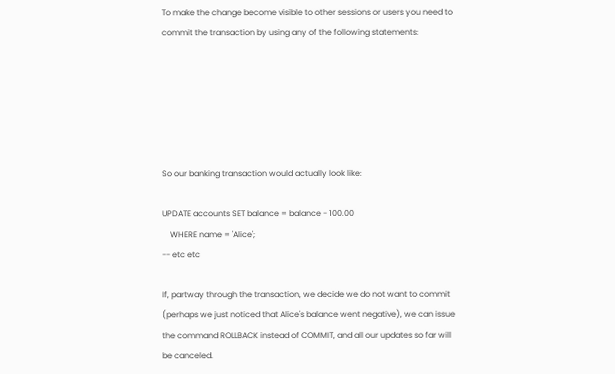To make the change become visible to other sessions or users you need to commit the transaction by using any of the following statements:






So our banking transaction would actually look like:

UPDATE accounts SET balance = balance - 100.00
    WHERE name = 'Alice';
-- etc etc

If, partway through the transaction, we decide we do not want to commit (perhaps we just noticed that Alice's balance went negative), we can issue the command ROLLBACK instead of COMMIT, and all our updates so far will be canceled.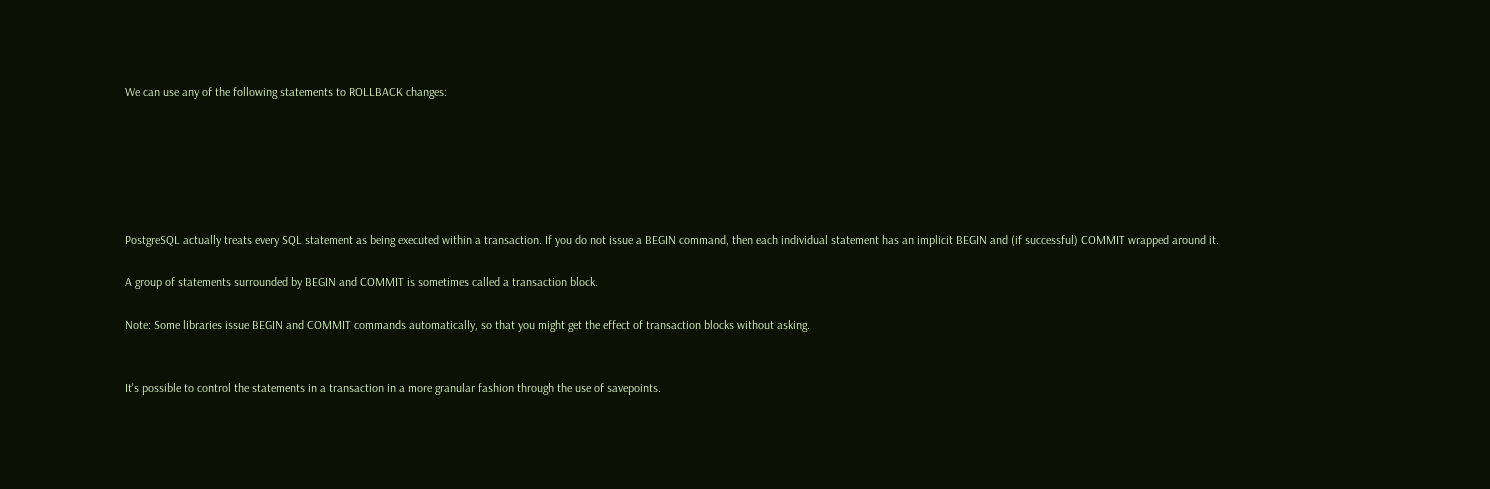We can use any of the following statements to ROLLBACK changes:






PostgreSQL actually treats every SQL statement as being executed within a transaction. If you do not issue a BEGIN command, then each individual statement has an implicit BEGIN and (if successful) COMMIT wrapped around it.

A group of statements surrounded by BEGIN and COMMIT is sometimes called a transaction block.

Note: Some libraries issue BEGIN and COMMIT commands automatically, so that you might get the effect of transaction blocks without asking.


It's possible to control the statements in a transaction in a more granular fashion through the use of savepoints.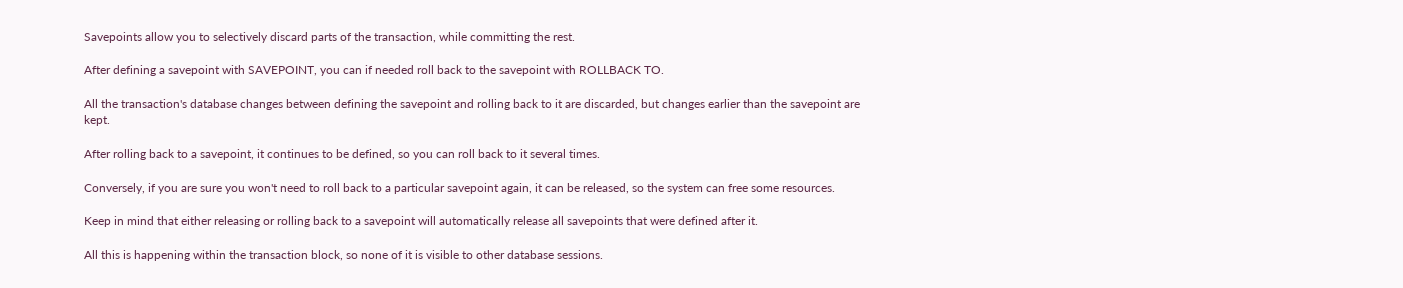Savepoints allow you to selectively discard parts of the transaction, while committing the rest.

After defining a savepoint with SAVEPOINT, you can if needed roll back to the savepoint with ROLLBACK TO.

All the transaction's database changes between defining the savepoint and rolling back to it are discarded, but changes earlier than the savepoint are kept.

After rolling back to a savepoint, it continues to be defined, so you can roll back to it several times.

Conversely, if you are sure you won't need to roll back to a particular savepoint again, it can be released, so the system can free some resources.

Keep in mind that either releasing or rolling back to a savepoint will automatically release all savepoints that were defined after it.

All this is happening within the transaction block, so none of it is visible to other database sessions.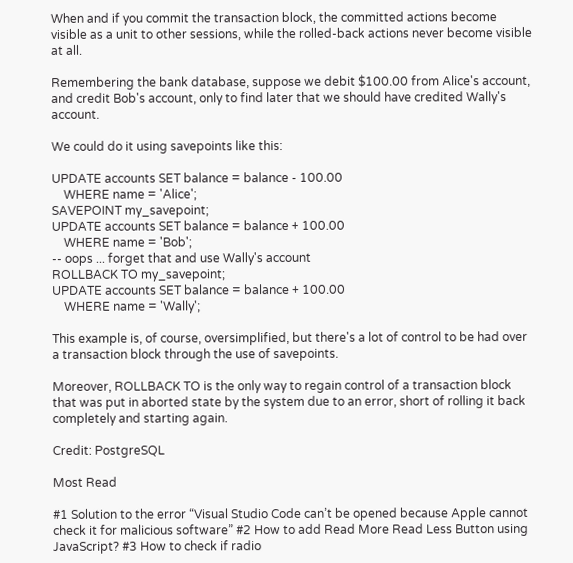When and if you commit the transaction block, the committed actions become visible as a unit to other sessions, while the rolled-back actions never become visible at all.

Remembering the bank database, suppose we debit $100.00 from Alice's account, and credit Bob's account, only to find later that we should have credited Wally's account.

We could do it using savepoints like this:

UPDATE accounts SET balance = balance - 100.00
    WHERE name = 'Alice';
SAVEPOINT my_savepoint;
UPDATE accounts SET balance = balance + 100.00
    WHERE name = 'Bob';
-- oops ... forget that and use Wally's account
ROLLBACK TO my_savepoint;
UPDATE accounts SET balance = balance + 100.00
    WHERE name = 'Wally';

This example is, of course, oversimplified, but there's a lot of control to be had over a transaction block through the use of savepoints.

Moreover, ROLLBACK TO is the only way to regain control of a transaction block that was put in aborted state by the system due to an error, short of rolling it back completely and starting again.

Credit: PostgreSQL

Most Read

#1 Solution to the error “Visual Studio Code can’t be opened because Apple cannot check it for malicious software” #2 How to add Read More Read Less Button using JavaScript? #3 How to check if radio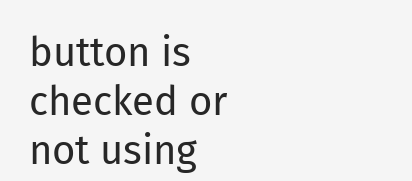button is checked or not using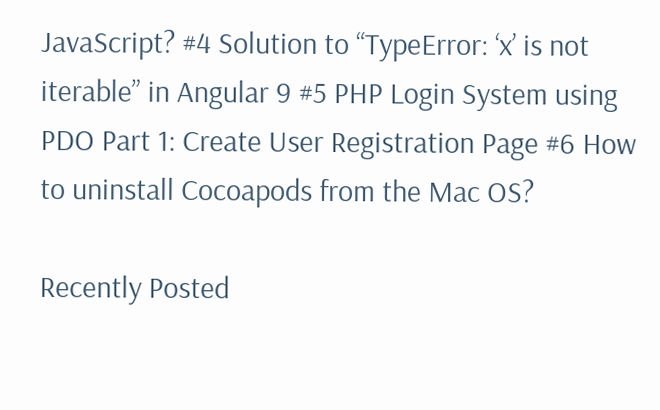JavaScript? #4 Solution to “TypeError: ‘x’ is not iterable” in Angular 9 #5 PHP Login System using PDO Part 1: Create User Registration Page #6 How to uninstall Cocoapods from the Mac OS?

Recently Posted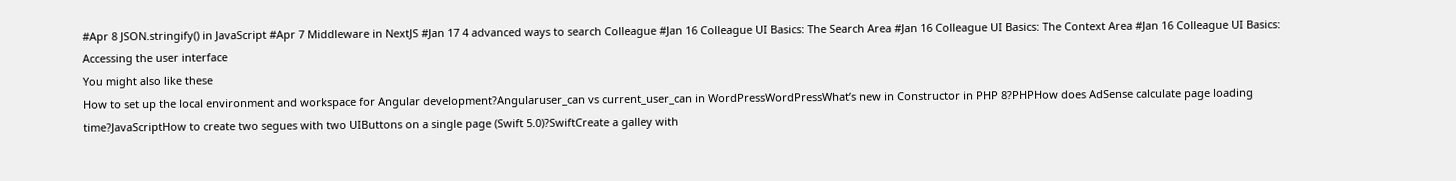#Apr 8 JSON.stringify() in JavaScript #Apr 7 Middleware in NextJS #Jan 17 4 advanced ways to search Colleague #Jan 16 Colleague UI Basics: The Search Area #Jan 16 Colleague UI Basics: The Context Area #Jan 16 Colleague UI Basics: Accessing the user interface
You might also like these
How to set up the local environment and workspace for Angular development?Angularuser_can vs current_user_can in WordPressWordPressWhat’s new in Constructor in PHP 8?PHPHow does AdSense calculate page loading time?JavaScriptHow to create two segues with two UIButtons on a single page (Swift 5.0)?SwiftCreate a galley with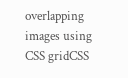overlapping images using CSS gridCSS